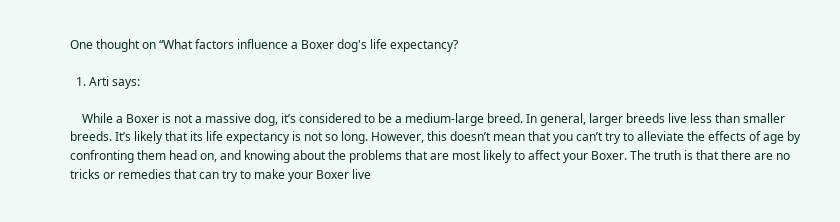One thought on “What factors influence a Boxer dog's life expectancy?

  1. Arti says:

    While a Boxer is not a massive dog, it’s considered to be a medium-large breed. In general, larger breeds live less than smaller breeds. It’s likely that its life expectancy is not so long. However, this doesn’t mean that you can’t try to alleviate the effects of age by confronting them head on, and knowing about the problems that are most likely to affect your Boxer. The truth is that there are no tricks or remedies that can try to make your Boxer live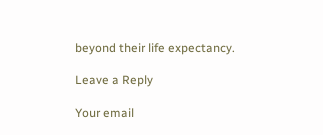beyond their life expectancy.

Leave a Reply

Your email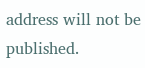address will not be published.